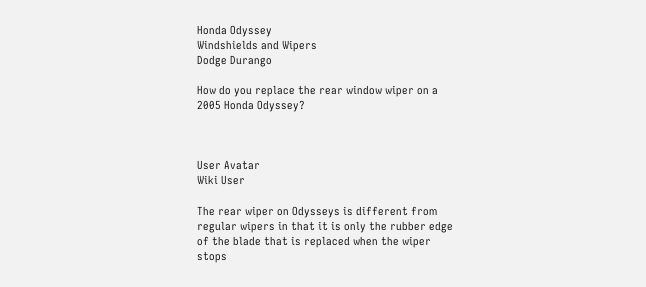Honda Odyssey
Windshields and Wipers
Dodge Durango

How do you replace the rear window wiper on a 2005 Honda Odyssey?



User Avatar
Wiki User

The rear wiper on Odysseys is different from regular wipers in that it is only the rubber edge of the blade that is replaced when the wiper stops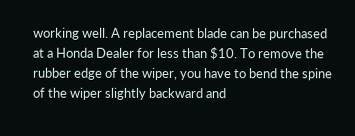working well. A replacement blade can be purchased at a Honda Dealer for less than $10. To remove the rubber edge of the wiper, you have to bend the spine of the wiper slightly backward and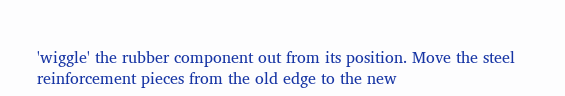'wiggle' the rubber component out from its position. Move the steel reinforcement pieces from the old edge to the new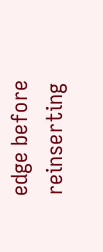edge before reinserting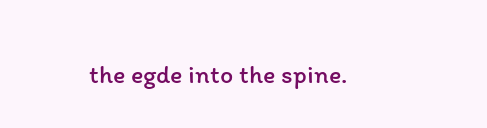the egde into the spine.